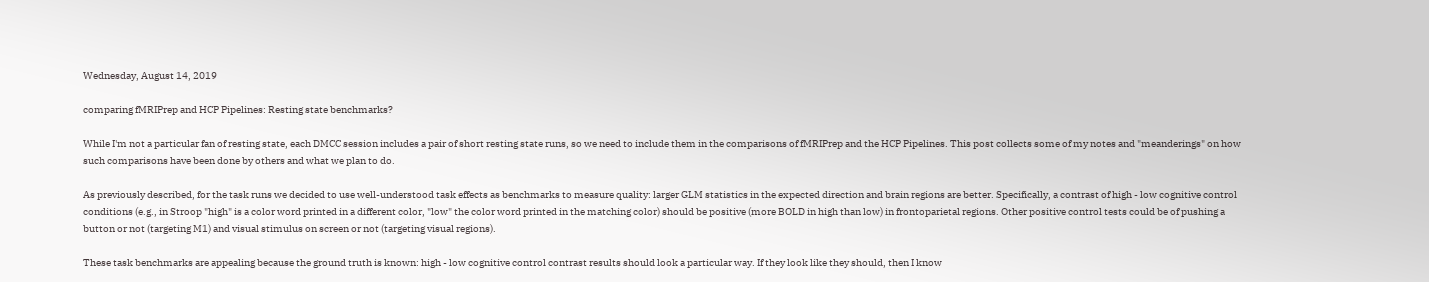Wednesday, August 14, 2019

comparing fMRIPrep and HCP Pipelines: Resting state benchmarks?

While I'm not a particular fan of resting state, each DMCC session includes a pair of short resting state runs, so we need to include them in the comparisons of fMRIPrep and the HCP Pipelines. This post collects some of my notes and "meanderings" on how such comparisons have been done by others and what we plan to do.

As previously described, for the task runs we decided to use well-understood task effects as benchmarks to measure quality: larger GLM statistics in the expected direction and brain regions are better. Specifically, a contrast of high - low cognitive control conditions (e.g., in Stroop "high" is a color word printed in a different color, "low" the color word printed in the matching color) should be positive (more BOLD in high than low) in frontoparietal regions. Other positive control tests could be of pushing a button or not (targeting M1) and visual stimulus on screen or not (targeting visual regions).

These task benchmarks are appealing because the ground truth is known: high - low cognitive control contrast results should look a particular way. If they look like they should, then I know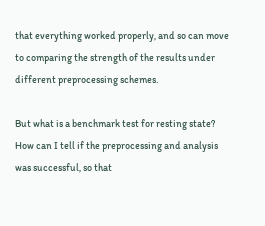that everything worked properly, and so can move to comparing the strength of the results under different preprocessing schemes.

But what is a benchmark test for resting state? How can I tell if the preprocessing and analysis was successful, so that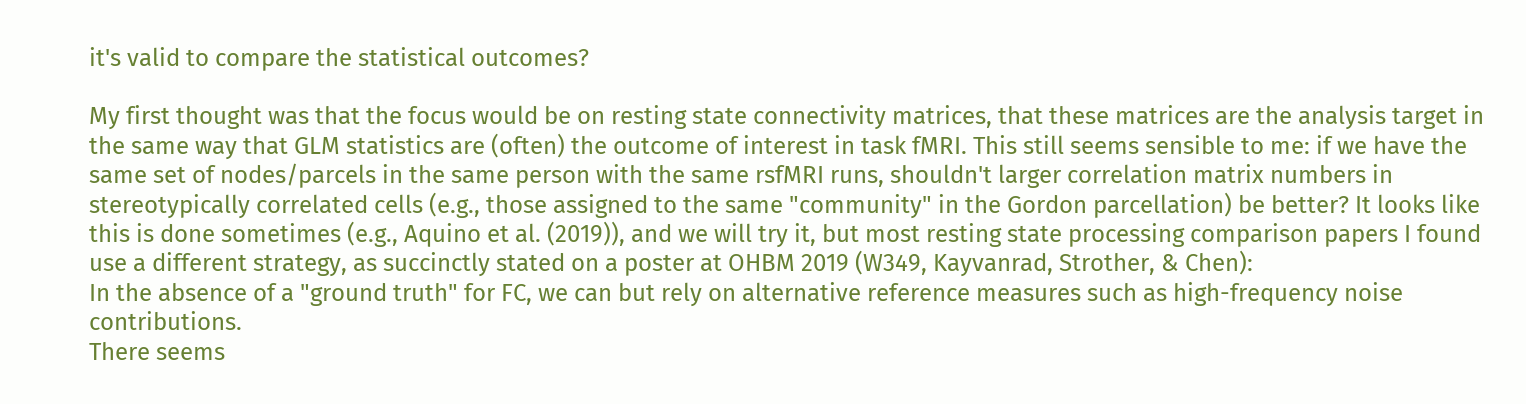it's valid to compare the statistical outcomes?

My first thought was that the focus would be on resting state connectivity matrices, that these matrices are the analysis target in the same way that GLM statistics are (often) the outcome of interest in task fMRI. This still seems sensible to me: if we have the same set of nodes/parcels in the same person with the same rsfMRI runs, shouldn't larger correlation matrix numbers in stereotypically correlated cells (e.g., those assigned to the same "community" in the Gordon parcellation) be better? It looks like this is done sometimes (e.g., Aquino et al. (2019)), and we will try it, but most resting state processing comparison papers I found use a different strategy, as succinctly stated on a poster at OHBM 2019 (W349, Kayvanrad, Strother, & Chen):
In the absence of a "ground truth" for FC, we can but rely on alternative reference measures such as high-frequency noise contributions.
There seems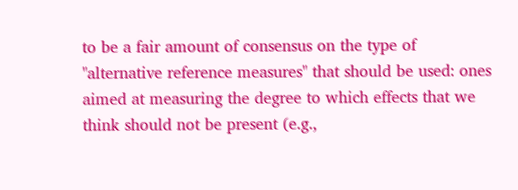to be a fair amount of consensus on the type of "alternative reference measures" that should be used: ones aimed at measuring the degree to which effects that we think should not be present (e.g.,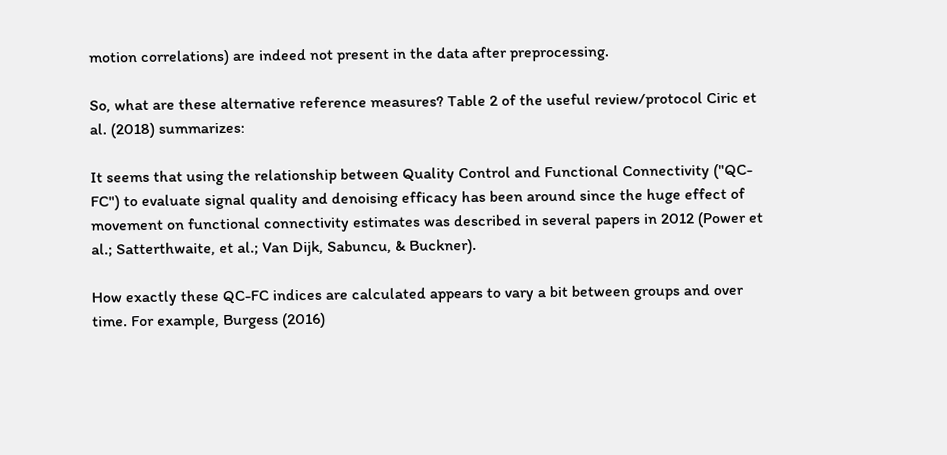motion correlations) are indeed not present in the data after preprocessing.

So, what are these alternative reference measures? Table 2 of the useful review/protocol Ciric et al. (2018) summarizes:

It seems that using the relationship between Quality Control and Functional Connectivity ("QC-FC") to evaluate signal quality and denoising efficacy has been around since the huge effect of movement on functional connectivity estimates was described in several papers in 2012 (Power et al.; Satterthwaite, et al.; Van Dijk, Sabuncu, & Buckner).

How exactly these QC-FC indices are calculated appears to vary a bit between groups and over time. For example, Burgess (2016)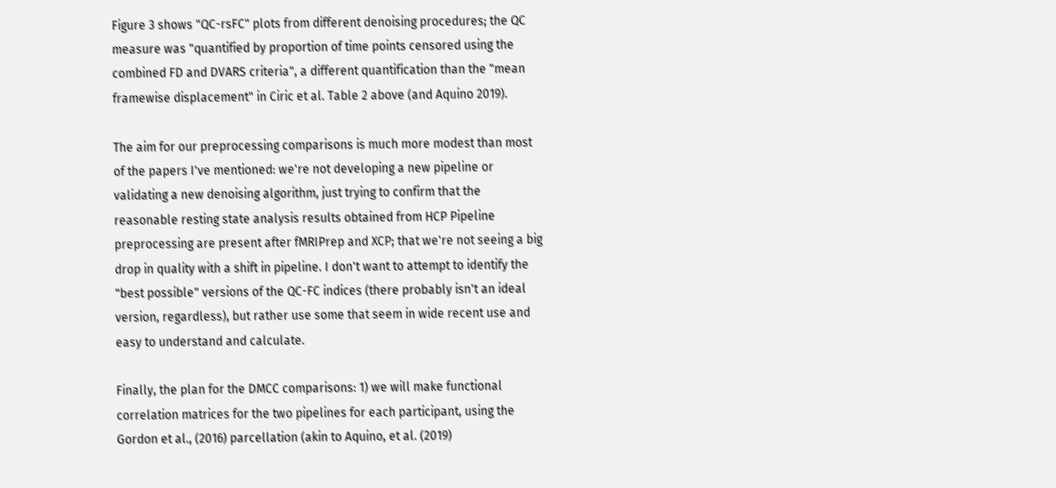Figure 3 shows "QC-rsFC" plots from different denoising procedures; the QC measure was "quantified by proportion of time points censored using the combined FD and DVARS criteria", a different quantification than the "mean framewise displacement" in Ciric et al. Table 2 above (and Aquino 2019).

The aim for our preprocessing comparisons is much more modest than most of the papers I've mentioned: we're not developing a new pipeline or validating a new denoising algorithm, just trying to confirm that the reasonable resting state analysis results obtained from HCP Pipeline preprocessing are present after fMRIPrep and XCP; that we're not seeing a big drop in quality with a shift in pipeline. I don't want to attempt to identify the "best possible" versions of the QC-FC indices (there probably isn't an ideal version, regardless), but rather use some that seem in wide recent use and easy to understand and calculate.

Finally, the plan for the DMCC comparisons: 1) we will make functional correlation matrices for the two pipelines for each participant, using the Gordon et al., (2016) parcellation (akin to Aquino, et al. (2019)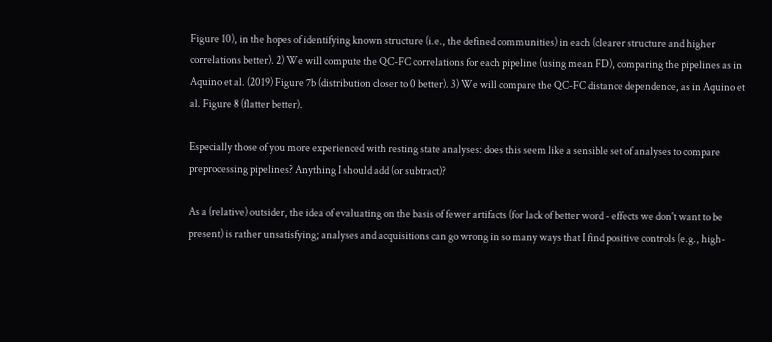Figure 10), in the hopes of identifying known structure (i.e., the defined communities) in each (clearer structure and higher correlations better). 2) We will compute the QC-FC correlations for each pipeline (using mean FD), comparing the pipelines as in Aquino et al. (2019) Figure 7b (distribution closer to 0 better). 3) We will compare the QC-FC distance dependence, as in Aquino et al. Figure 8 (flatter better).

Especially those of you more experienced with resting state analyses: does this seem like a sensible set of analyses to compare preprocessing pipelines? Anything I should add (or subtract)?

As a (relative) outsider, the idea of evaluating on the basis of fewer artifacts (for lack of better word - effects we don't want to be present) is rather unsatisfying; analyses and acquisitions can go wrong in so many ways that I find positive controls (e.g., high-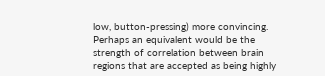low, button-pressing) more convincing. Perhaps an equivalent would be the strength of correlation between brain regions that are accepted as being highly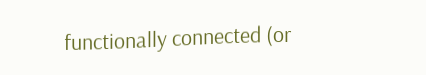functionally connected (or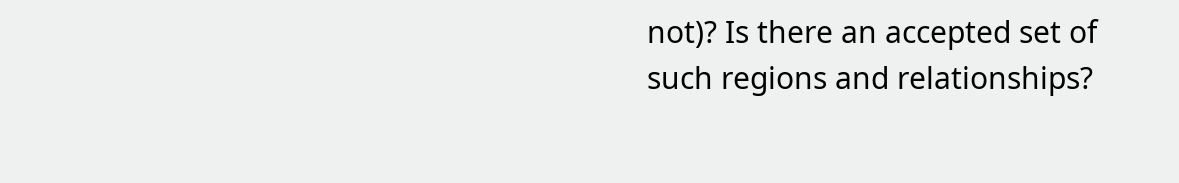not)? Is there an accepted set of such regions and relationships?